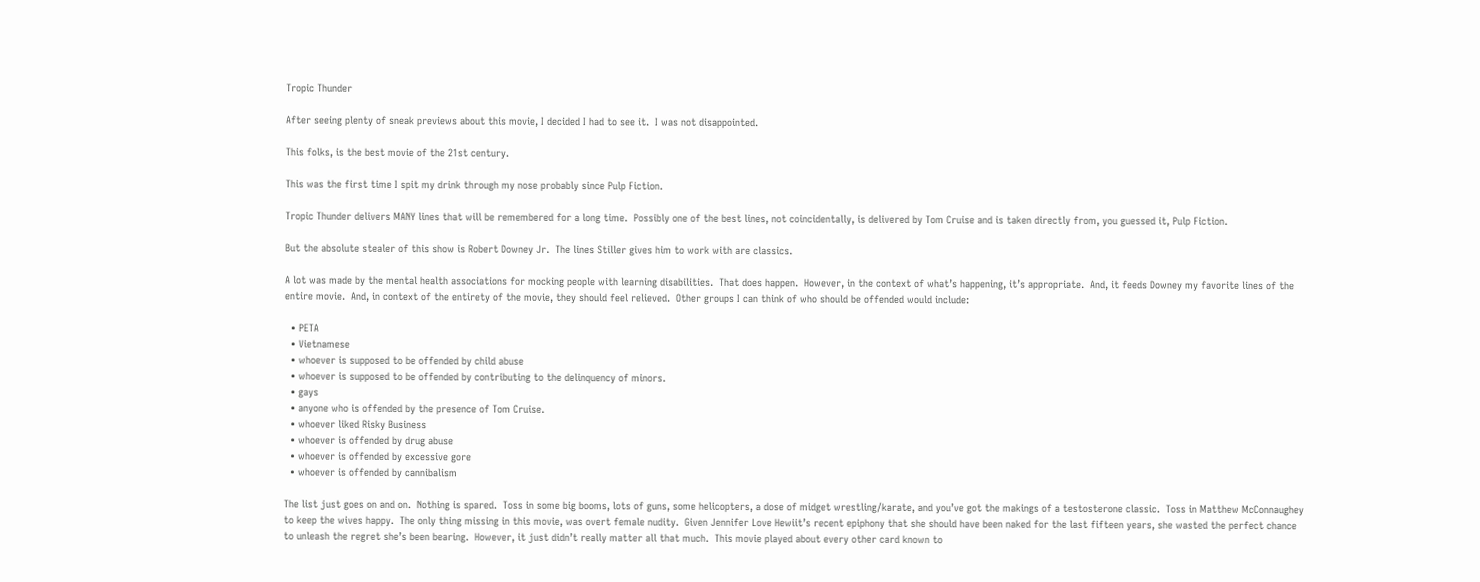Tropic Thunder

After seeing plenty of sneak previews about this movie, I decided I had to see it.  I was not disappointed.

This folks, is the best movie of the 21st century.

This was the first time I spit my drink through my nose probably since Pulp Fiction.

Tropic Thunder delivers MANY lines that will be remembered for a long time.  Possibly one of the best lines, not coincidentally, is delivered by Tom Cruise and is taken directly from, you guessed it, Pulp Fiction.

But the absolute stealer of this show is Robert Downey Jr.  The lines Stiller gives him to work with are classics.

A lot was made by the mental health associations for mocking people with learning disabilities.  That does happen.  However, in the context of what’s happening, it’s appropriate.  And, it feeds Downey my favorite lines of the entire movie.  And, in context of the entirety of the movie, they should feel relieved.  Other groups I can think of who should be offended would include:

  • PETA
  • Vietnamese
  • whoever is supposed to be offended by child abuse
  • whoever is supposed to be offended by contributing to the delinquency of minors.
  • gays
  • anyone who is offended by the presence of Tom Cruise.
  • whoever liked Risky Business
  • whoever is offended by drug abuse
  • whoever is offended by excessive gore
  • whoever is offended by cannibalism

The list just goes on and on.  Nothing is spared.  Toss in some big booms, lots of guns, some helicopters, a dose of midget wrestling/karate, and you’ve got the makings of a testosterone classic.  Toss in Matthew McConnaughey to keep the wives happy.  The only thing missing in this movie, was overt female nudity.  Given Jennifer Love Hewiit’s recent epiphony that she should have been naked for the last fifteen years, she wasted the perfect chance to unleash the regret she’s been bearing.  However, it just didn’t really matter all that much.  This movie played about every other card known to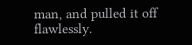man, and pulled it off flawlessly.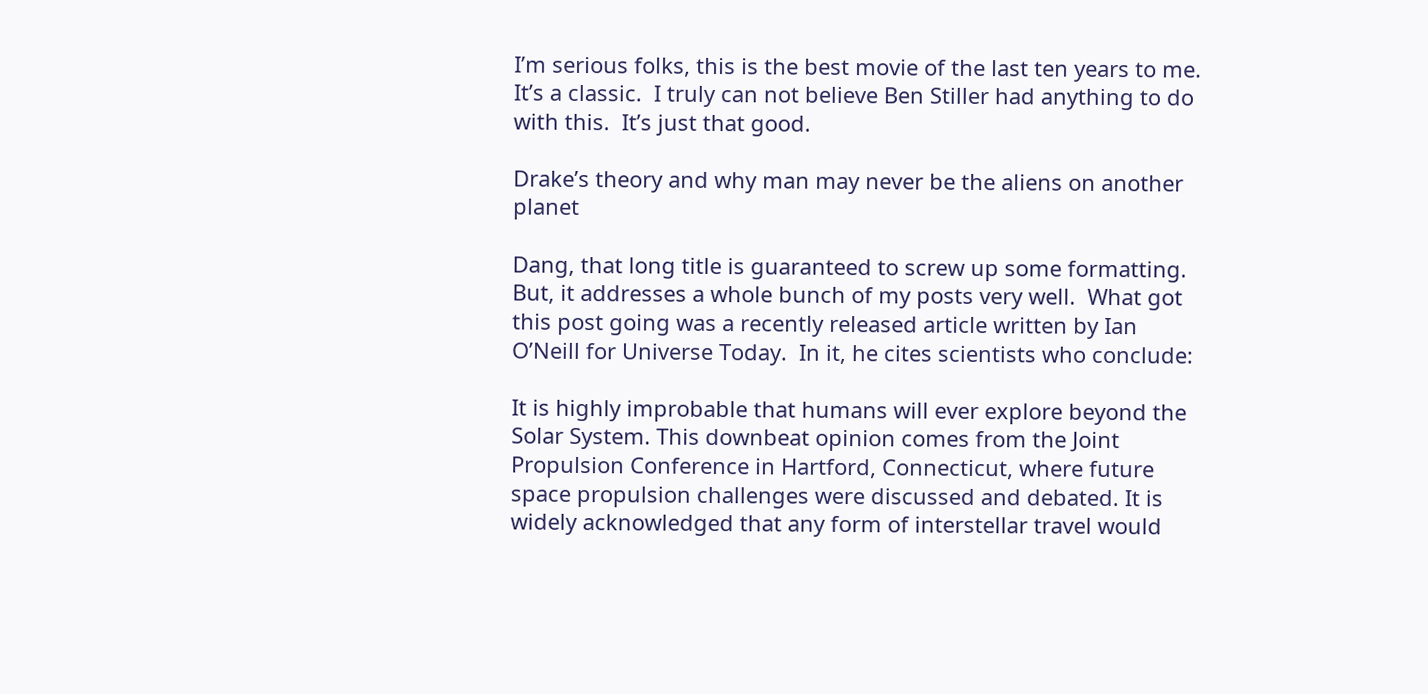I’m serious folks, this is the best movie of the last ten years to me.  It’s a classic.  I truly can not believe Ben Stiller had anything to do with this.  It’s just that good.

Drake’s theory and why man may never be the aliens on another planet

Dang, that long title is guaranteed to screw up some formatting.  But, it addresses a whole bunch of my posts very well.  What got this post going was a recently released article written by Ian O’Neill for Universe Today.  In it, he cites scientists who conclude:

It is highly improbable that humans will ever explore beyond the Solar System. This downbeat opinion comes from the Joint Propulsion Conference in Hartford, Connecticut, where future space propulsion challenges were discussed and debated. It is widely acknowledged that any form of interstellar travel would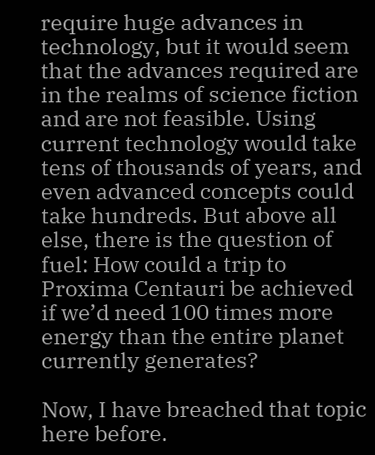require huge advances in technology, but it would seem that the advances required are in the realms of science fiction and are not feasible. Using current technology would take tens of thousands of years, and even advanced concepts could take hundreds. But above all else, there is the question of fuel: How could a trip to Proxima Centauri be achieved if we’d need 100 times more energy than the entire planet currently generates?

Now, I have breached that topic here before.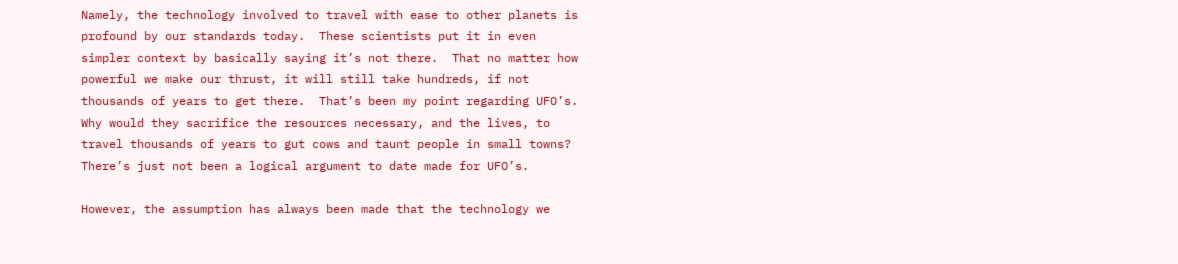Namely, the technology involved to travel with ease to other planets is profound by our standards today.  These scientists put it in even simpler context by basically saying it’s not there.  That no matter how powerful we make our thrust, it will still take hundreds, if not thousands of years to get there.  That’s been my point regarding UFO’s.  Why would they sacrifice the resources necessary, and the lives, to travel thousands of years to gut cows and taunt people in small towns? There’s just not been a logical argument to date made for UFO’s.

However, the assumption has always been made that the technology we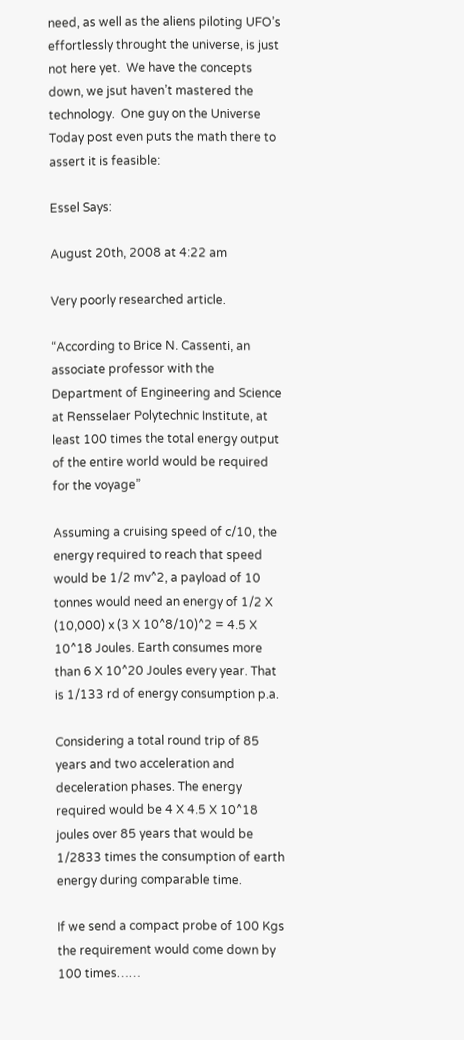need, as well as the aliens piloting UFO’s effortlessly throught the universe, is just not here yet.  We have the concepts down, we jsut haven’t mastered the technology.  One guy on the Universe Today post even puts the math there to assert it is feasible:

Essel Says:

August 20th, 2008 at 4:22 am

Very poorly researched article.

“According to Brice N. Cassenti, an associate professor with the Department of Engineering and Science at Rensselaer Polytechnic Institute, at least 100 times the total energy output of the entire world would be required for the voyage”

Assuming a cruising speed of c/10, the energy required to reach that speed would be 1/2 mv^2, a payload of 10 tonnes would need an energy of 1/2 X (10,000) x (3 X 10^8/10)^2 = 4.5 X 10^18 Joules. Earth consumes more than 6 X 10^20 Joules every year. That is 1/133 rd of energy consumption p.a.

Considering a total round trip of 85 years and two acceleration and deceleration phases. The energy required would be 4 X 4.5 X 10^18 joules over 85 years that would be 1/2833 times the consumption of earth energy during comparable time.

If we send a compact probe of 100 Kgs the requirement would come down by 100 times……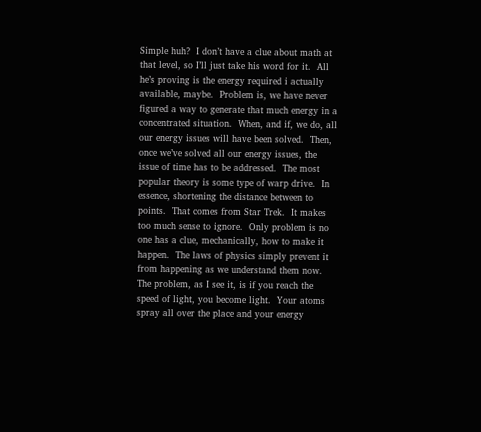Simple huh?  I don’t have a clue about math at that level, so I’ll just take his word for it.  All he’s proving is the energy required i actually available, maybe.  Problem is, we have never figured a way to generate that much energy in a concentrated situation.  When, and if, we do, all our energy issues will have been solved.  Then, once we’ve solved all our energy issues, the issue of time has to be addressed.  The most popular theory is some type of warp drive.  In essence, shortening the distance between to points.  That comes from Star Trek.  It makes too much sense to ignore.  Only problem is no one has a clue, mechanically, how to make it happen.  The laws of physics simply prevent it from happening as we understand them now.  The problem, as I see it, is if you reach the speed of light, you become light.  Your atoms spray all over the place and your energy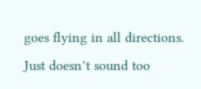goes flying in all directions.   Just doesn’t sound too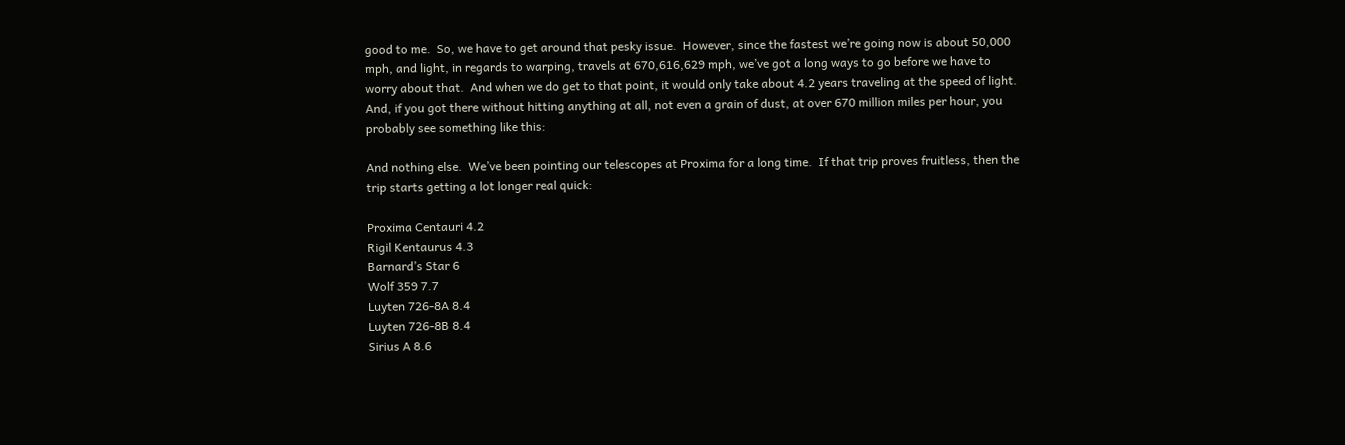good to me.  So, we have to get around that pesky issue.  However, since the fastest we’re going now is about 50,000 mph, and light, in regards to warping, travels at 670,616,629 mph, we’ve got a long ways to go before we have to worry about that.  And when we do get to that point, it would only take about 4.2 years traveling at the speed of light.  And, if you got there without hitting anything at all, not even a grain of dust, at over 670 million miles per hour, you probably see something like this:

And nothing else.  We’ve been pointing our telescopes at Proxima for a long time.  If that trip proves fruitless, then the trip starts getting a lot longer real quick:

Proxima Centauri 4.2
Rigil Kentaurus 4.3
Barnard’s Star 6
Wolf 359 7.7
Luyten 726-8A 8.4
Luyten 726-8B 8.4
Sirius A 8.6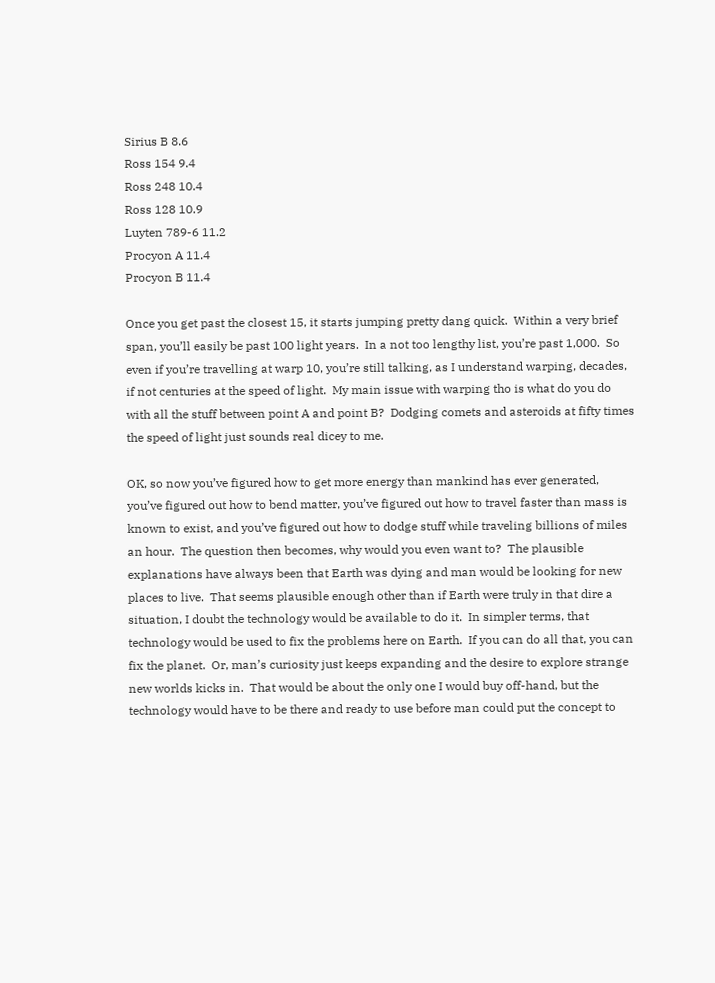Sirius B 8.6
Ross 154 9.4
Ross 248 10.4
Ross 128 10.9
Luyten 789-6 11.2
Procyon A 11.4
Procyon B 11.4

Once you get past the closest 15, it starts jumping pretty dang quick.  Within a very brief span, you’ll easily be past 100 light years.  In a not too lengthy list, you’re past 1,000.  So even if you’re travelling at warp 10, you’re still talking, as I understand warping, decades, if not centuries at the speed of light.  My main issue with warping tho is what do you do with all the stuff between point A and point B?  Dodging comets and asteroids at fifty times the speed of light just sounds real dicey to me.

OK, so now you’ve figured how to get more energy than mankind has ever generated, you’ve figured out how to bend matter, you’ve figured out how to travel faster than mass is known to exist, and you’ve figured out how to dodge stuff while traveling billions of miles an hour.  The question then becomes, why would you even want to?  The plausible explanations have always been that Earth was dying and man would be looking for new places to live.  That seems plausible enough other than if Earth were truly in that dire a situation, I doubt the technology would be available to do it.  In simpler terms, that technology would be used to fix the problems here on Earth.  If you can do all that, you can fix the planet.  Or, man’s curiosity just keeps expanding and the desire to explore strange new worlds kicks in.  That would be about the only one I would buy off-hand, but the technology would have to be there and ready to use before man could put the concept to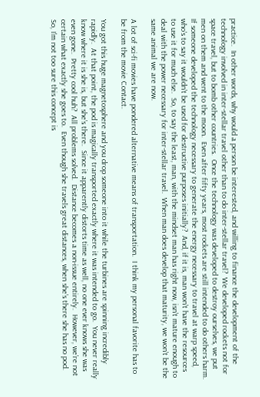practice.  In other words, why would a person be interested, and willing to finance the development of the technology involved in inter-stellar travel other than to do inter-stellar travel?  We developed rockets not for space travel, but to bomb other countries.  Once the technology was developed to destroy ourselves, we put men on them and went to the moon.  Even after fifty years, most rockets are still intended to do others harm.  If someone developed the technology necessary to generate the energy necessary to travel at warp speed, who’s to say it wouldn’t be used for destructive purposes initially?  And, if it is, man won’t have the resources to use it for much else.  So, to say the least, man, with the mindset man has right now, isn’t mature enough to deal with the power necessary for inter-stellar travel.  When man does develop that maturity, we won’t be the same animal we are now.

A lot of sci-fi movies have pondered alternative means of transportation.  I think my personal favorite has to be from the movie Contact.

You got this huge magnetosphere and you drop someone into it while the turbines are spinning incredibly rapidly.  At that point, the pod is magically transported exactly where it was intended to go.  You never really know where it is she is, but she’s there.  Since it apparently distorts time as well, no one ever knows she was even gone.  Pretty cool huh?  All problems solved.  Distance becomes a non-issue entirely.  However, we’re not certain what exactly she goes to.  Even though she travels great distances, when she’s there she has no pod.  So, I’m not too sure this concept is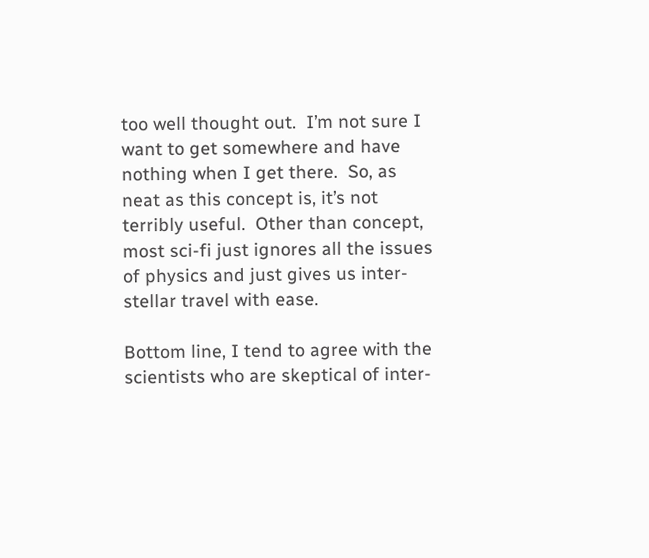too well thought out.  I’m not sure I want to get somewhere and have nothing when I get there.  So, as neat as this concept is, it’s not terribly useful.  Other than concept, most sci-fi just ignores all the issues of physics and just gives us inter-stellar travel with ease.

Bottom line, I tend to agree with the scientists who are skeptical of inter-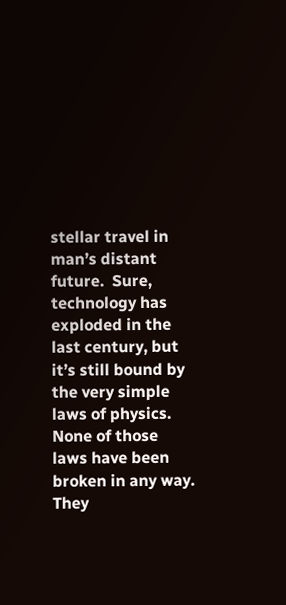stellar travel in man’s distant future.  Sure, technology has exploded in the last century, but it’s still bound by the very simple laws of physics.  None of those laws have been broken in any way.  They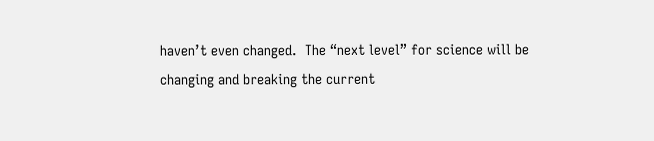haven’t even changed.  The “next level” for science will be changing and breaking the current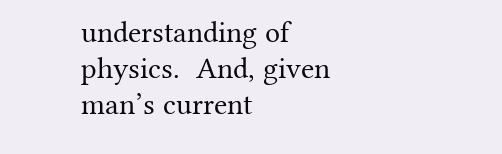understanding of physics.  And, given man’s current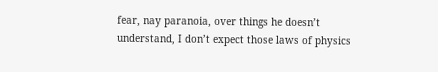fear, nay paranoia, over things he doesn’t understand, I don’t expect those laws of physics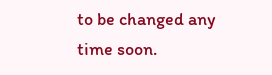to be changed any time soon.